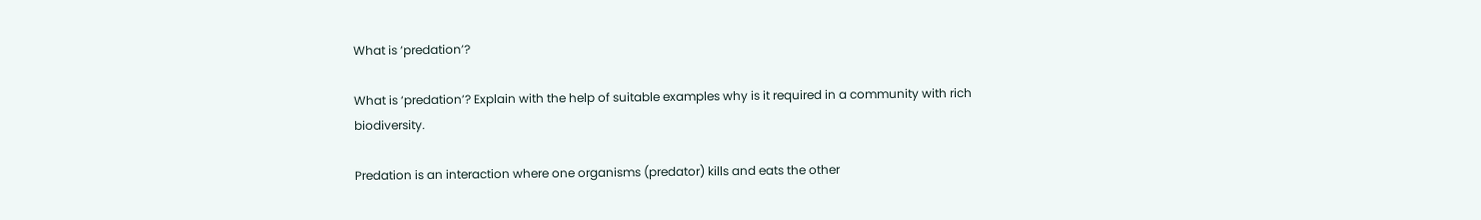What is ‘predation’?

What is ‘predation’? Explain with the help of suitable examples why is it required in a community with rich biodiversity.

Predation is an interaction where one organisms (predator) kills and eats the other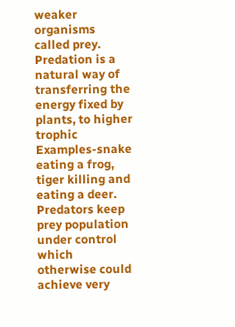weaker organisms called prey. Predation is a natural way of transferring the energy fixed by plants, to higher trophic Examples-snake eating a frog, tiger killing and eating a deer. Predators keep prey population under control which otherwise could achieve very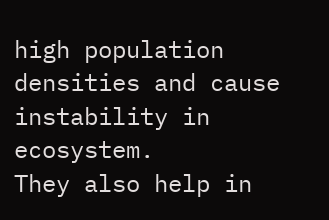high population densities and cause instability in ecosystem.
They also help in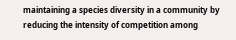maintaining a species diversity in a community by reducing the intensity of competition among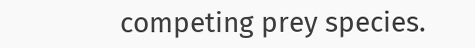competing prey species.